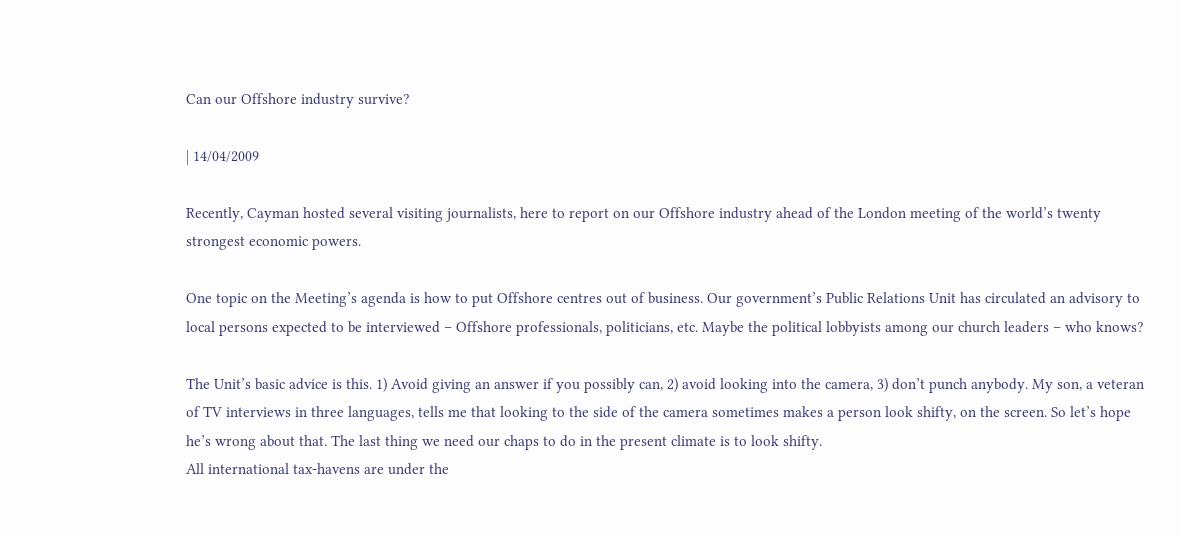Can our Offshore industry survive?

| 14/04/2009

Recently, Cayman hosted several visiting journalists, here to report on our Offshore industry ahead of the London meeting of the world’s twenty strongest economic powers.

One topic on the Meeting’s agenda is how to put Offshore centres out of business. Our government’s Public Relations Unit has circulated an advisory to local persons expected to be interviewed – Offshore professionals, politicians, etc. Maybe the political lobbyists among our church leaders – who knows?

The Unit’s basic advice is this. 1) Avoid giving an answer if you possibly can, 2) avoid looking into the camera, 3) don’t punch anybody. My son, a veteran of TV interviews in three languages, tells me that looking to the side of the camera sometimes makes a person look shifty, on the screen. So let’s hope he’s wrong about that. The last thing we need our chaps to do in the present climate is to look shifty.
All international tax-havens are under the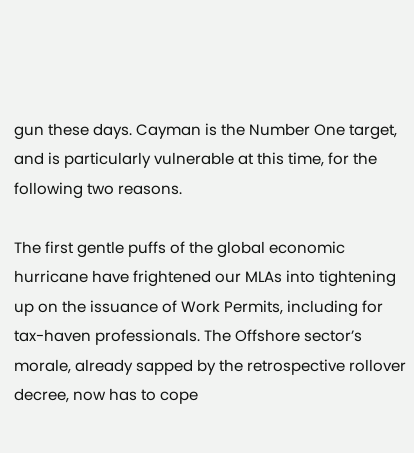gun these days. Cayman is the Number One target, and is particularly vulnerable at this time, for the following two reasons.

The first gentle puffs of the global economic hurricane have frightened our MLAs into tightening up on the issuance of Work Permits, including for tax-haven professionals. The Offshore sector’s morale, already sapped by the retrospective rollover decree, now has to cope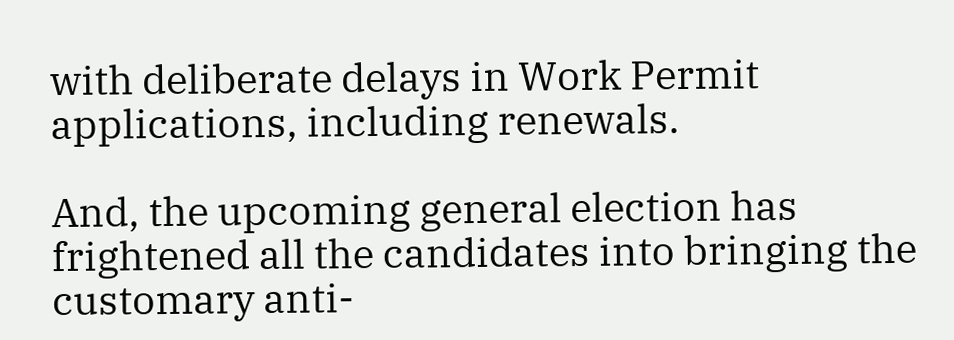with deliberate delays in Work Permit applications, including renewals.

And, the upcoming general election has frightened all the candidates into bringing the customary anti-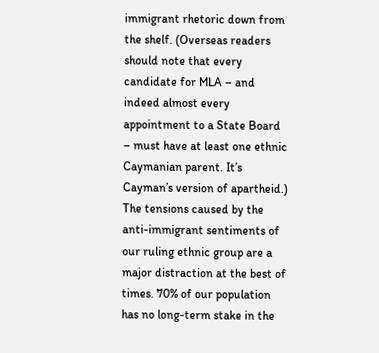immigrant rhetoric down from the shelf. (Overseas readers should note that every candidate for MLA – and indeed almost every appointment to a State Board – must have at least one ethnic Caymanian parent. It’s Cayman’s version of apartheid.) The tensions caused by the anti-immigrant sentiments of our ruling ethnic group are a major distraction at the best of times. 70% of our population has no long-term stake in the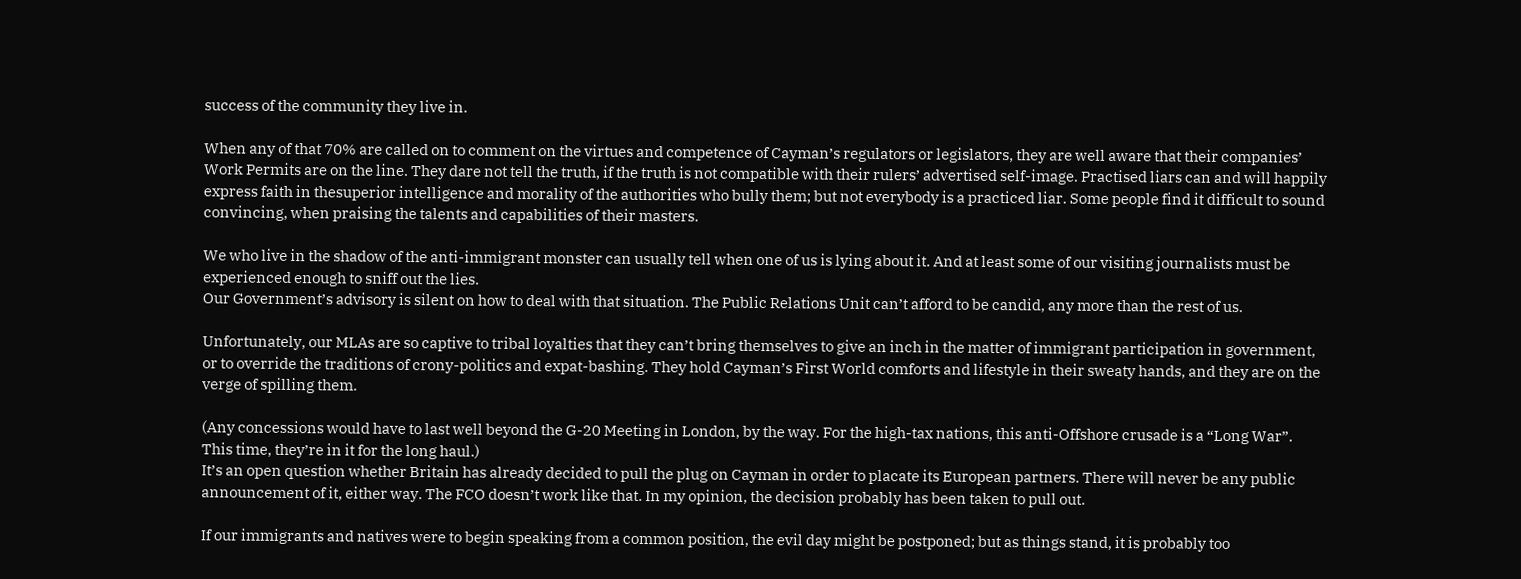success of the community they live in.

When any of that 70% are called on to comment on the virtues and competence of Cayman’s regulators or legislators, they are well aware that their companies’ Work Permits are on the line. They dare not tell the truth, if the truth is not compatible with their rulers’ advertised self-image. Practised liars can and will happily express faith in thesuperior intelligence and morality of the authorities who bully them; but not everybody is a practiced liar. Some people find it difficult to sound convincing, when praising the talents and capabilities of their masters.

We who live in the shadow of the anti-immigrant monster can usually tell when one of us is lying about it. And at least some of our visiting journalists must be experienced enough to sniff out the lies.
Our Government’s advisory is silent on how to deal with that situation. The Public Relations Unit can’t afford to be candid, any more than the rest of us.

Unfortunately, our MLAs are so captive to tribal loyalties that they can’t bring themselves to give an inch in the matter of immigrant participation in government, or to override the traditions of crony-politics and expat-bashing. They hold Cayman’s First World comforts and lifestyle in their sweaty hands, and they are on the verge of spilling them.

(Any concessions would have to last well beyond the G-20 Meeting in London, by the way. For the high-tax nations, this anti-Offshore crusade is a “Long War”. This time, they’re in it for the long haul.)
It’s an open question whether Britain has already decided to pull the plug on Cayman in order to placate its European partners. There will never be any public announcement of it, either way. The FCO doesn’t work like that. In my opinion, the decision probably has been taken to pull out.

If our immigrants and natives were to begin speaking from a common position, the evil day might be postponed; but as things stand, it is probably too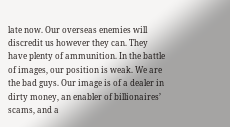late now. Our overseas enemies will discredit us however they can. They have plenty of ammunition. In the battle of images, our position is weak. We are the bad guys. Our image is of a dealer in dirty money, an enabler of billionaires’ scams, and a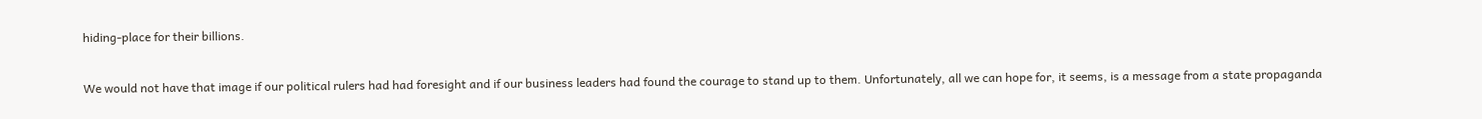hiding-place for their billions.

We would not have that image if our political rulers had had foresight and if our business leaders had found the courage to stand up to them. Unfortunately, all we can hope for, it seems, is a message from a state propaganda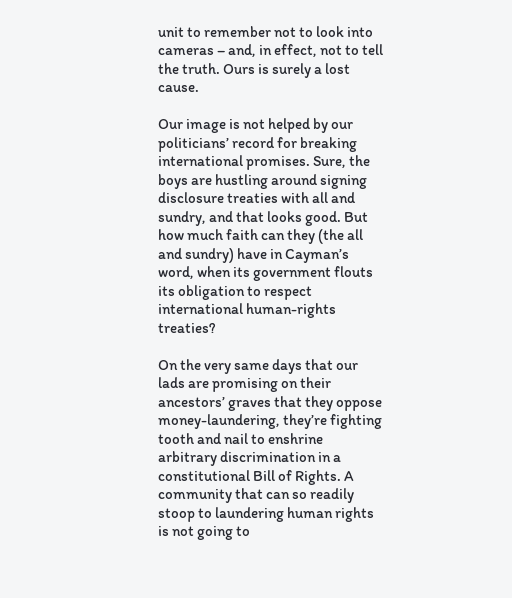unit to remember not to look into cameras – and, in effect, not to tell the truth. Ours is surely a lost cause.

Our image is not helped by our politicians’ record for breaking international promises. Sure, the boys are hustling around signing disclosure treaties with all and sundry, and that looks good. But how much faith can they (the all and sundry) have in Cayman’s word, when its government flouts its obligation to respect international human-rights treaties?

On the very same days that our lads are promising on their ancestors’ graves that they oppose money-laundering, they’re fighting tooth and nail to enshrine arbitrary discrimination in a constitutional Bill of Rights. A community that can so readily stoop to laundering human rights is not going to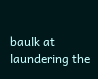baulk at laundering the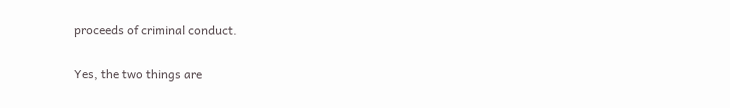proceeds of criminal conduct.

Yes, the two things are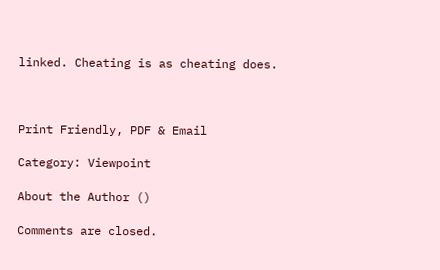linked. Cheating is as cheating does.



Print Friendly, PDF & Email

Category: Viewpoint

About the Author ()

Comments are closed.